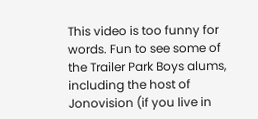This video is too funny for words. Fun to see some of the Trailer Park Boys alums, including the host of Jonovision (if you live in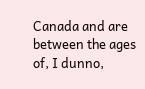Canada and are between the ages of, I dunno,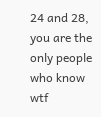24 and 28, you are the only people who know wtf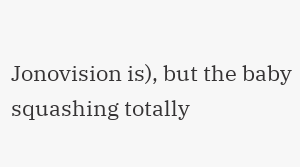Jonovision is), but the baby squashing totally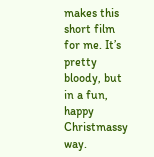makes this short film for me. It’s pretty bloody, but in a fun, happy Christmassy way.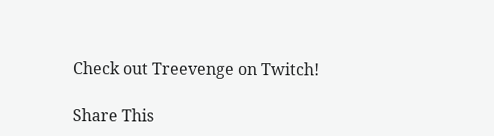Check out Treevenge on Twitch!

Share This